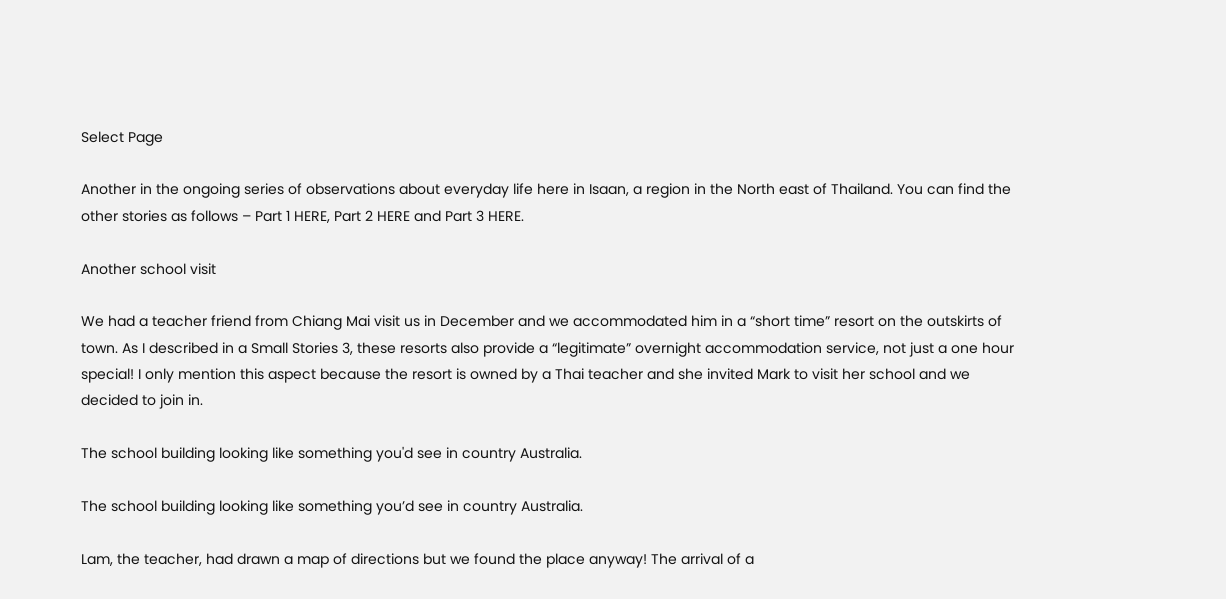Select Page

Another in the ongoing series of observations about everyday life here in Isaan, a region in the North east of Thailand. You can find the other stories as follows – Part 1 HERE, Part 2 HERE and Part 3 HERE.

Another school visit

We had a teacher friend from Chiang Mai visit us in December and we accommodated him in a “short time” resort on the outskirts of town. As I described in a Small Stories 3, these resorts also provide a “legitimate” overnight accommodation service, not just a one hour special! I only mention this aspect because the resort is owned by a Thai teacher and she invited Mark to visit her school and we decided to join in.

The school building looking like something you'd see in country Australia.

The school building looking like something you’d see in country Australia.

Lam, the teacher, had drawn a map of directions but we found the place anyway! The arrival of a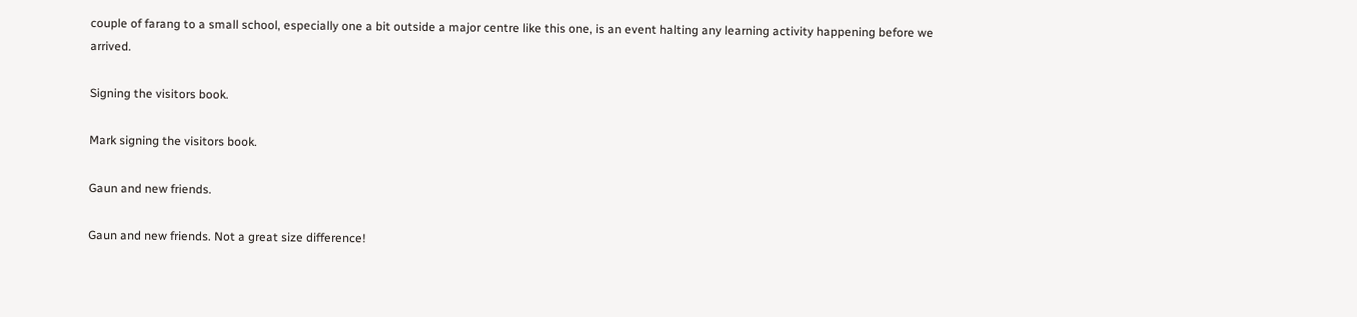couple of farang to a small school, especially one a bit outside a major centre like this one, is an event halting any learning activity happening before we arrived.

Signing the visitors book.

Mark signing the visitors book.

Gaun and new friends.

Gaun and new friends. Not a great size difference!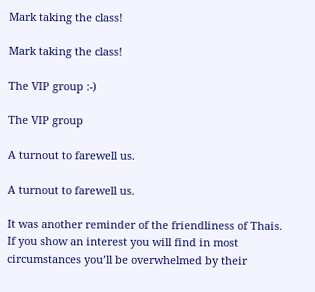Mark taking the class!

Mark taking the class!

The VIP group :-)

The VIP group

A turnout to farewell us.

A turnout to farewell us.

It was another reminder of the friendliness of Thais. If you show an interest you will find in most circumstances you’ll be overwhelmed by their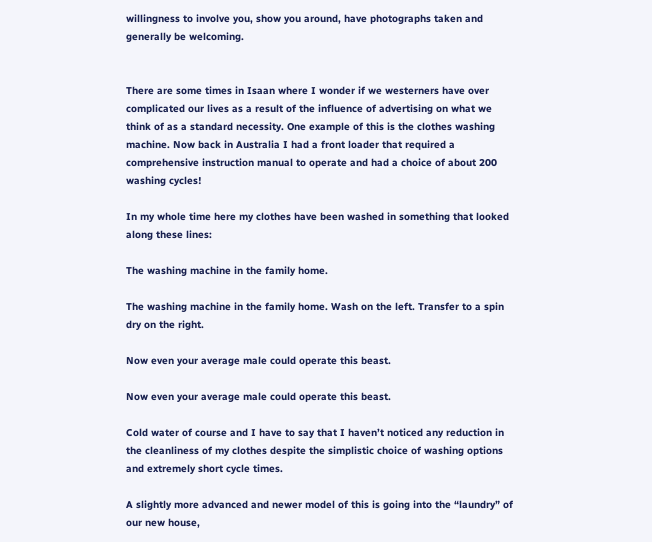willingness to involve you, show you around, have photographs taken and generally be welcoming.


There are some times in Isaan where I wonder if we westerners have over complicated our lives as a result of the influence of advertising on what we think of as a standard necessity. One example of this is the clothes washing machine. Now back in Australia I had a front loader that required a comprehensive instruction manual to operate and had a choice of about 200 washing cycles!

In my whole time here my clothes have been washed in something that looked along these lines:

The washing machine in the family home.

The washing machine in the family home. Wash on the left. Transfer to a spin dry on the right.

Now even your average male could operate this beast.

Now even your average male could operate this beast.

Cold water of course and I have to say that I haven’t noticed any reduction in the cleanliness of my clothes despite the simplistic choice of washing options and extremely short cycle times.

A slightly more advanced and newer model of this is going into the “laundry” of our new house,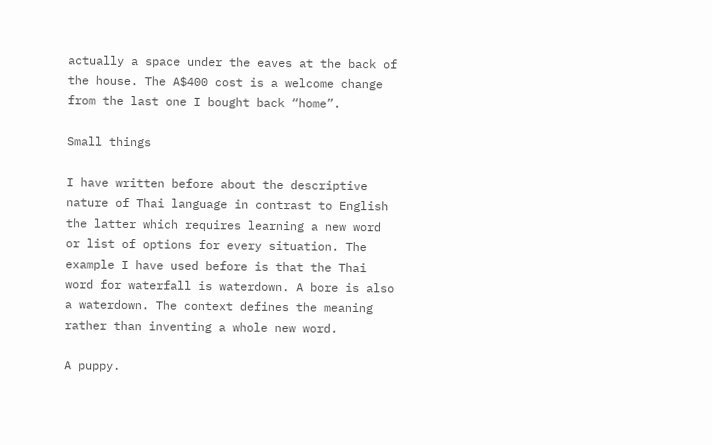actually a space under the eaves at the back of the house. The A$400 cost is a welcome change from the last one I bought back “home”.

Small things

I have written before about the descriptive nature of Thai language in contrast to English the latter which requires learning a new word or list of options for every situation. The example I have used before is that the Thai word for waterfall is waterdown. A bore is also a waterdown. The context defines the meaning rather than inventing a whole new word.

A puppy.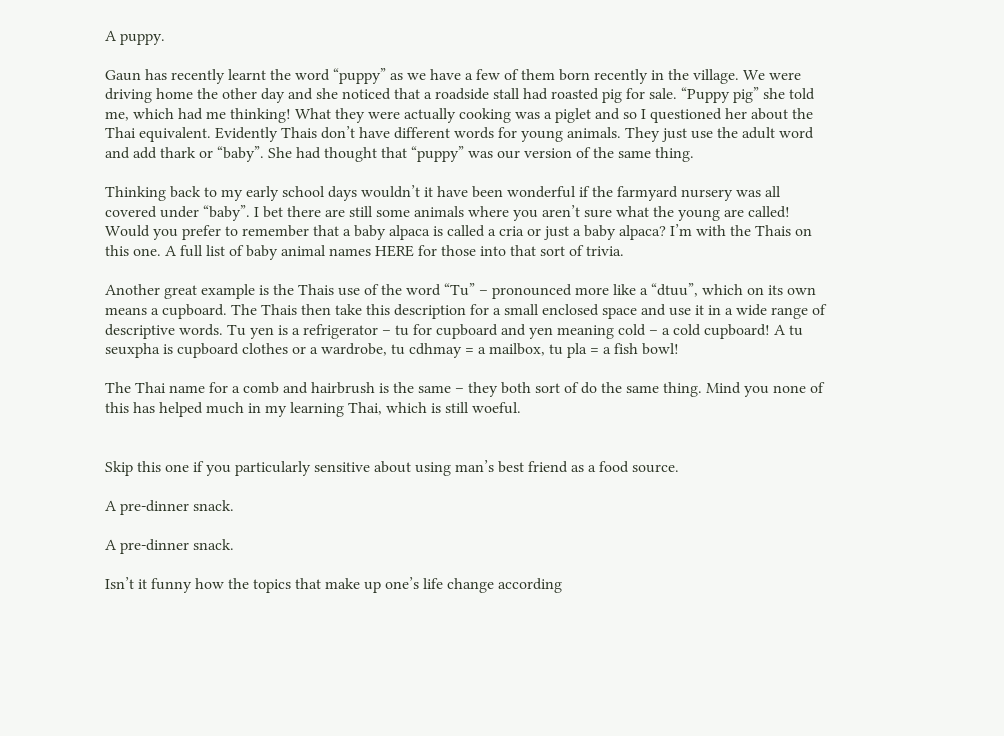A puppy.

Gaun has recently learnt the word “puppy” as we have a few of them born recently in the village. We were driving home the other day and she noticed that a roadside stall had roasted pig for sale. “Puppy pig” she told me, which had me thinking! What they were actually cooking was a piglet and so I questioned her about the Thai equivalent. Evidently Thais don’t have different words for young animals. They just use the adult word and add thark or “baby”. She had thought that “puppy” was our version of the same thing.

Thinking back to my early school days wouldn’t it have been wonderful if the farmyard nursery was all covered under “baby”. I bet there are still some animals where you aren’t sure what the young are called! Would you prefer to remember that a baby alpaca is called a cria or just a baby alpaca? I’m with the Thais on this one. A full list of baby animal names HERE for those into that sort of trivia.

Another great example is the Thais use of the word “Tu” – pronounced more like a “dtuu”, which on its own means a cupboard. The Thais then take this description for a small enclosed space and use it in a wide range of descriptive words. Tu yen is a refrigerator – tu for cupboard and yen meaning cold – a cold cupboard! A tu seuxpha is cupboard clothes or a wardrobe, tu cdhmay = a mailbox, tu pla = a fish bowl!

The Thai name for a comb and hairbrush is the same – they both sort of do the same thing. Mind you none of this has helped much in my learning Thai, which is still woeful.


Skip this one if you particularly sensitive about using man’s best friend as a food source.

A pre-dinner snack.

A pre-dinner snack.

Isn’t it funny how the topics that make up one’s life change according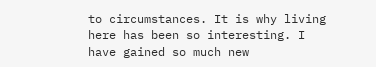to circumstances. It is why living here has been so interesting. I have gained so much new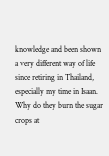knowledge and been shown a very different way of life since retiring in Thailand, especially my time in Isaan. Why do they burn the sugar crops at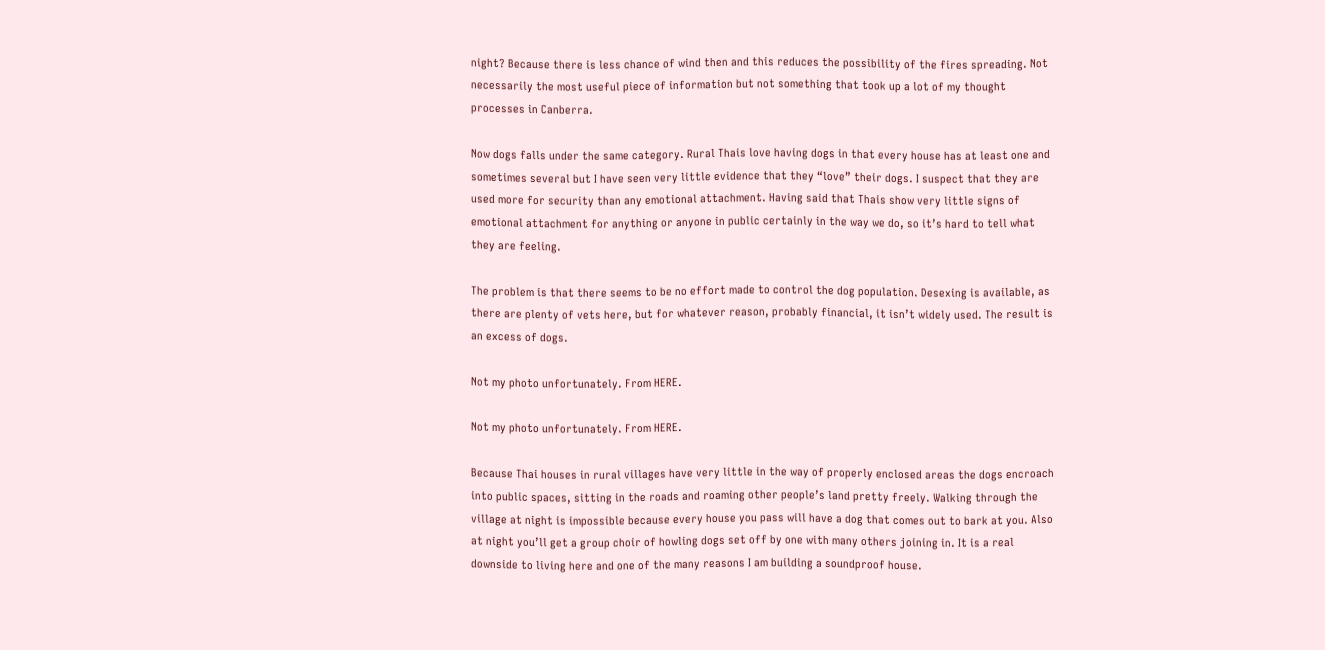night? Because there is less chance of wind then and this reduces the possibility of the fires spreading. Not necessarily the most useful piece of information but not something that took up a lot of my thought processes in Canberra.

Now dogs falls under the same category. Rural Thais love having dogs in that every house has at least one and sometimes several but I have seen very little evidence that they “love” their dogs. I suspect that they are used more for security than any emotional attachment. Having said that Thais show very little signs of emotional attachment for anything or anyone in public certainly in the way we do, so it’s hard to tell what they are feeling.

The problem is that there seems to be no effort made to control the dog population. Desexing is available, as there are plenty of vets here, but for whatever reason, probably financial, it isn’t widely used. The result is an excess of dogs.

Not my photo unfortunately. From HERE.

Not my photo unfortunately. From HERE.

Because Thai houses in rural villages have very little in the way of properly enclosed areas the dogs encroach into public spaces, sitting in the roads and roaming other people’s land pretty freely. Walking through the village at night is impossible because every house you pass will have a dog that comes out to bark at you. Also at night you’ll get a group choir of howling dogs set off by one with many others joining in. It is a real downside to living here and one of the many reasons I am building a soundproof house.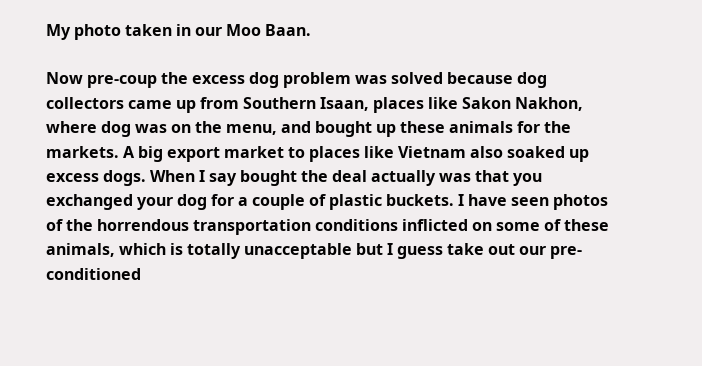My photo taken in our Moo Baan.

Now pre-coup the excess dog problem was solved because dog collectors came up from Southern Isaan, places like Sakon Nakhon, where dog was on the menu, and bought up these animals for the markets. A big export market to places like Vietnam also soaked up excess dogs. When I say bought the deal actually was that you exchanged your dog for a couple of plastic buckets. I have seen photos of the horrendous transportation conditions inflicted on some of these animals, which is totally unacceptable but I guess take out our pre-conditioned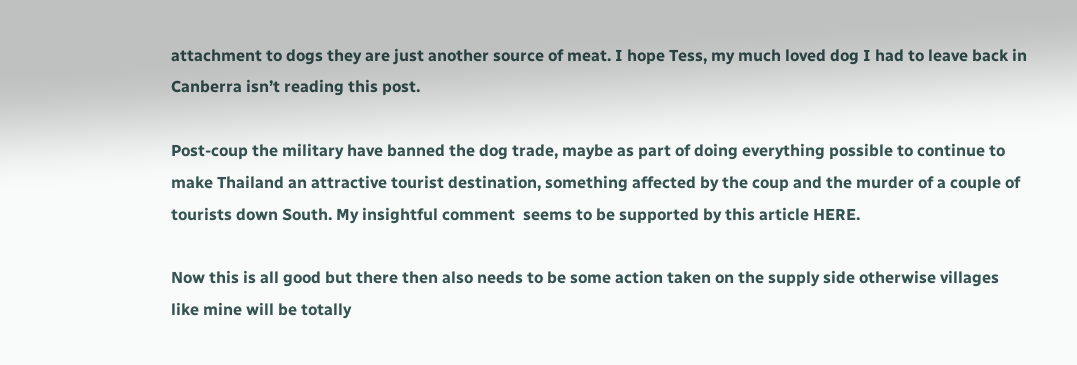attachment to dogs they are just another source of meat. I hope Tess, my much loved dog I had to leave back in Canberra isn’t reading this post.

Post-coup the military have banned the dog trade, maybe as part of doing everything possible to continue to make Thailand an attractive tourist destination, something affected by the coup and the murder of a couple of tourists down South. My insightful comment  seems to be supported by this article HERE.

Now this is all good but there then also needs to be some action taken on the supply side otherwise villages like mine will be totally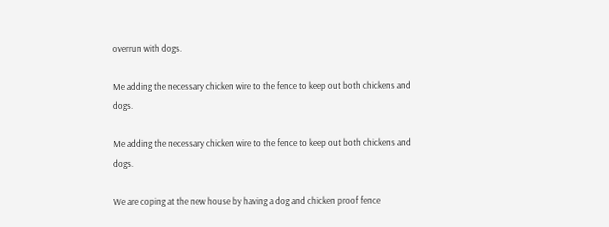overrun with dogs.

Me adding the necessary chicken wire to the fence to keep out both chickens and dogs.

Me adding the necessary chicken wire to the fence to keep out both chickens and dogs.

We are coping at the new house by having a dog and chicken proof fence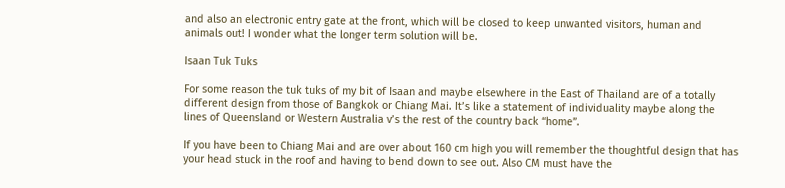and also an electronic entry gate at the front, which will be closed to keep unwanted visitors, human and animals out! I wonder what the longer term solution will be.

Isaan Tuk Tuks

For some reason the tuk tuks of my bit of Isaan and maybe elsewhere in the East of Thailand are of a totally different design from those of Bangkok or Chiang Mai. It’s like a statement of individuality maybe along the lines of Queensland or Western Australia v’s the rest of the country back “home”.

If you have been to Chiang Mai and are over about 160 cm high you will remember the thoughtful design that has your head stuck in the roof and having to bend down to see out. Also CM must have the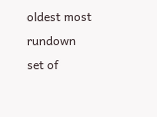oldest most rundown set of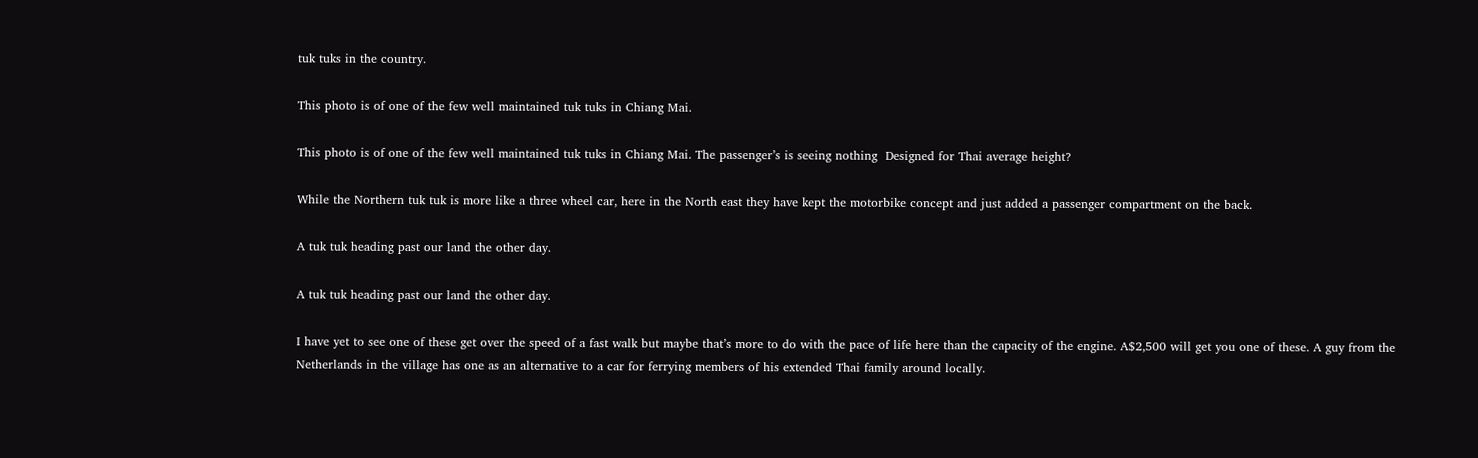tuk tuks in the country.

This photo is of one of the few well maintained tuk tuks in Chiang Mai.

This photo is of one of the few well maintained tuk tuks in Chiang Mai. The passenger’s is seeing nothing  Designed for Thai average height?

While the Northern tuk tuk is more like a three wheel car, here in the North east they have kept the motorbike concept and just added a passenger compartment on the back.

A tuk tuk heading past our land the other day.

A tuk tuk heading past our land the other day.

I have yet to see one of these get over the speed of a fast walk but maybe that’s more to do with the pace of life here than the capacity of the engine. A$2,500 will get you one of these. A guy from the Netherlands in the village has one as an alternative to a car for ferrying members of his extended Thai family around locally.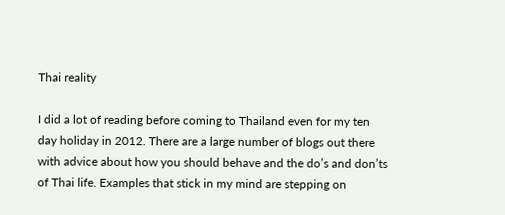Thai reality

I did a lot of reading before coming to Thailand even for my ten day holiday in 2012. There are a large number of blogs out there with advice about how you should behave and the do’s and don’ts of Thai life. Examples that stick in my mind are stepping on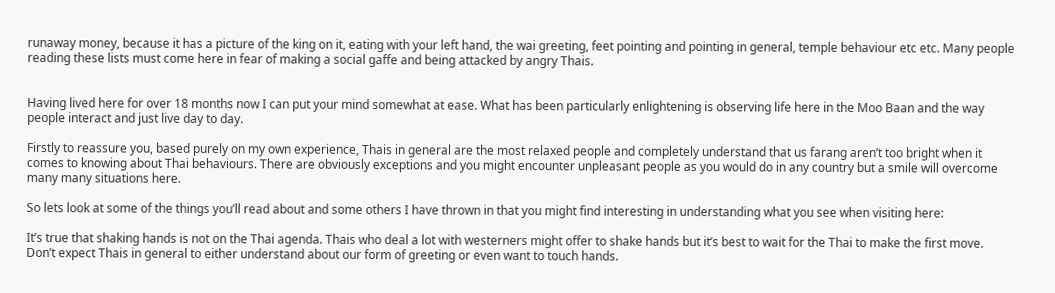runaway money, because it has a picture of the king on it, eating with your left hand, the wai greeting, feet pointing and pointing in general, temple behaviour etc etc. Many people reading these lists must come here in fear of making a social gaffe and being attacked by angry Thais.


Having lived here for over 18 months now I can put your mind somewhat at ease. What has been particularly enlightening is observing life here in the Moo Baan and the way people interact and just live day to day.

Firstly to reassure you, based purely on my own experience, Thais in general are the most relaxed people and completely understand that us farang aren’t too bright when it comes to knowing about Thai behaviours. There are obviously exceptions and you might encounter unpleasant people as you would do in any country but a smile will overcome many many situations here.

So lets look at some of the things you’ll read about and some others I have thrown in that you might find interesting in understanding what you see when visiting here:

It’s true that shaking hands is not on the Thai agenda. Thais who deal a lot with westerners might offer to shake hands but it’s best to wait for the Thai to make the first move. Don’t expect Thais in general to either understand about our form of greeting or even want to touch hands.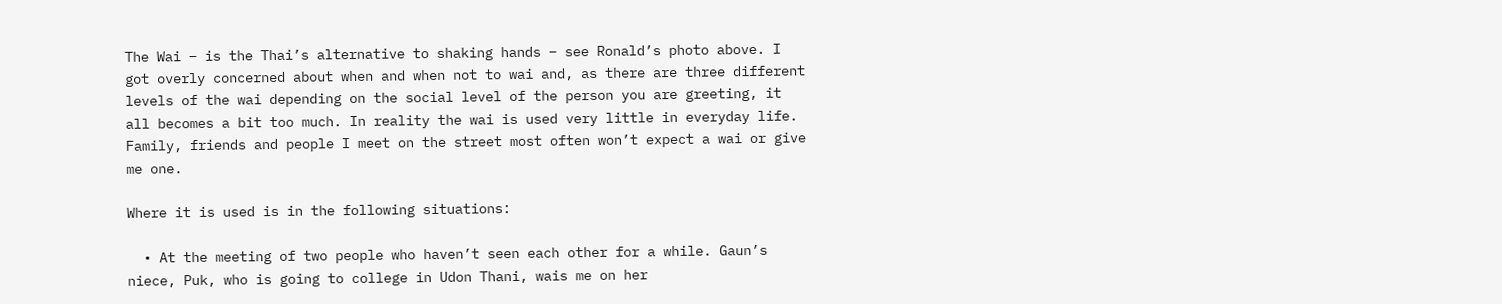The Wai – is the Thai’s alternative to shaking hands – see Ronald’s photo above. I got overly concerned about when and when not to wai and, as there are three different levels of the wai depending on the social level of the person you are greeting, it all becomes a bit too much. In reality the wai is used very little in everyday life. Family, friends and people I meet on the street most often won’t expect a wai or give me one.

Where it is used is in the following situations:

  • At the meeting of two people who haven’t seen each other for a while. Gaun’s niece, Puk, who is going to college in Udon Thani, wais me on her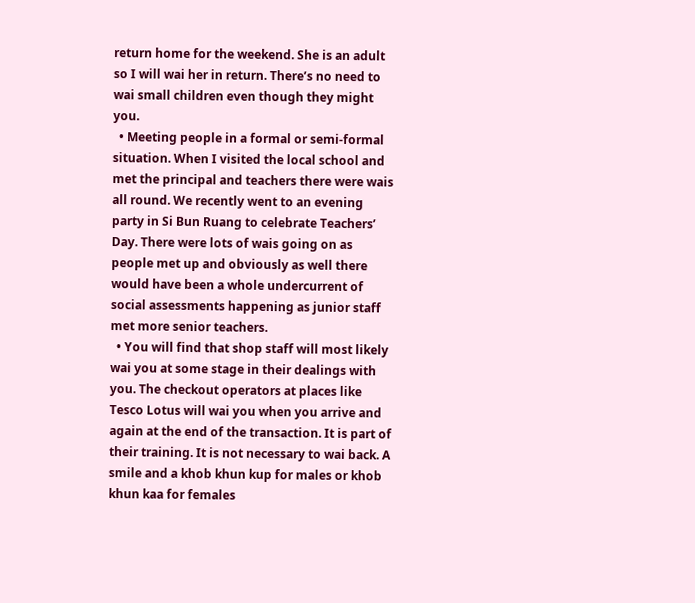return home for the weekend. She is an adult so I will wai her in return. There’s no need to wai small children even though they might you.
  • Meeting people in a formal or semi-formal situation. When I visited the local school and met the principal and teachers there were wais all round. We recently went to an evening party in Si Bun Ruang to celebrate Teachers’ Day. There were lots of wais going on as people met up and obviously as well there would have been a whole undercurrent of social assessments happening as junior staff met more senior teachers.
  • You will find that shop staff will most likely wai you at some stage in their dealings with you. The checkout operators at places like Tesco Lotus will wai you when you arrive and again at the end of the transaction. It is part of their training. It is not necessary to wai back. A smile and a khob khun kup for males or khob khun kaa for females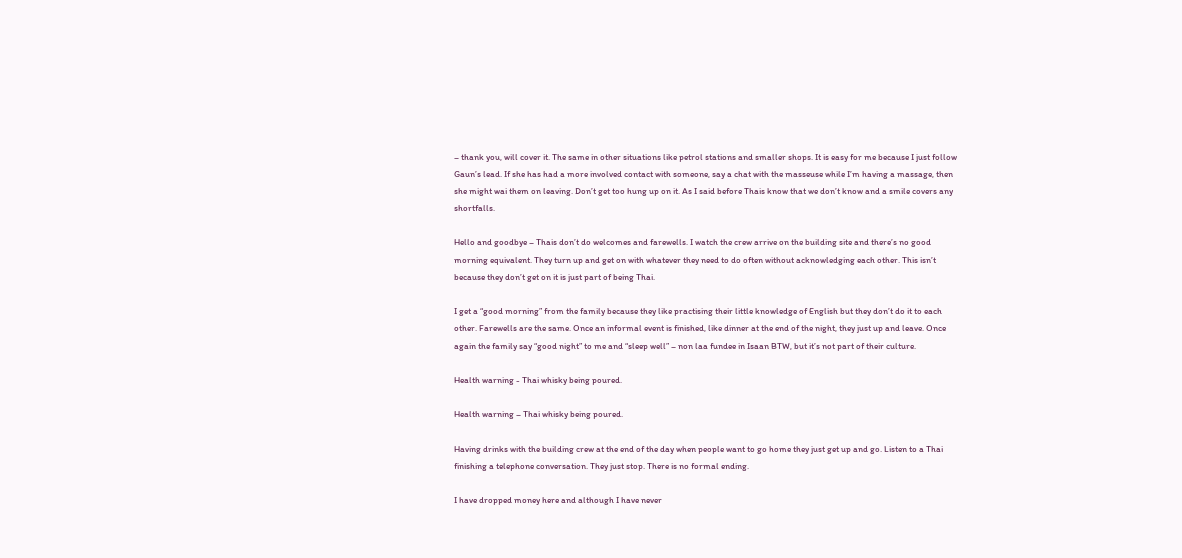– thank you, will cover it. The same in other situations like petrol stations and smaller shops. It is easy for me because I just follow Gaun’s lead. If she has had a more involved contact with someone, say a chat with the masseuse while I’m having a massage, then she might wai them on leaving. Don’t get too hung up on it. As I said before Thais know that we don’t know and a smile covers any shortfalls.

Hello and goodbye – Thais don’t do welcomes and farewells. I watch the crew arrive on the building site and there’s no good morning equivalent. They turn up and get on with whatever they need to do often without acknowledging each other. This isn’t because they don’t get on it is just part of being Thai.

I get a “good morning” from the family because they like practising their little knowledge of English but they don’t do it to each other. Farewells are the same. Once an informal event is finished, like dinner at the end of the night, they just up and leave. Once again the family say “good night” to me and “sleep well” – non laa fundee in Isaan BTW, but it’s not part of their culture.

Health warning - Thai whisky being poured.

Health warning – Thai whisky being poured.

Having drinks with the building crew at the end of the day when people want to go home they just get up and go. Listen to a Thai finishing a telephone conversation. They just stop. There is no formal ending.

I have dropped money here and although I have never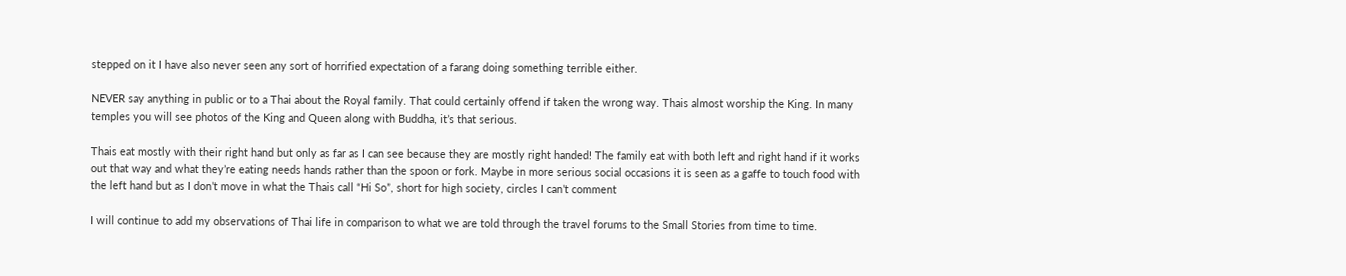stepped on it I have also never seen any sort of horrified expectation of a farang doing something terrible either.

NEVER say anything in public or to a Thai about the Royal family. That could certainly offend if taken the wrong way. Thais almost worship the King. In many temples you will see photos of the King and Queen along with Buddha, it’s that serious.

Thais eat mostly with their right hand but only as far as I can see because they are mostly right handed! The family eat with both left and right hand if it works out that way and what they’re eating needs hands rather than the spoon or fork. Maybe in more serious social occasions it is seen as a gaffe to touch food with the left hand but as I don’t move in what the Thais call “Hi So”, short for high society, circles I can’t comment

I will continue to add my observations of Thai life in comparison to what we are told through the travel forums to the Small Stories from time to time.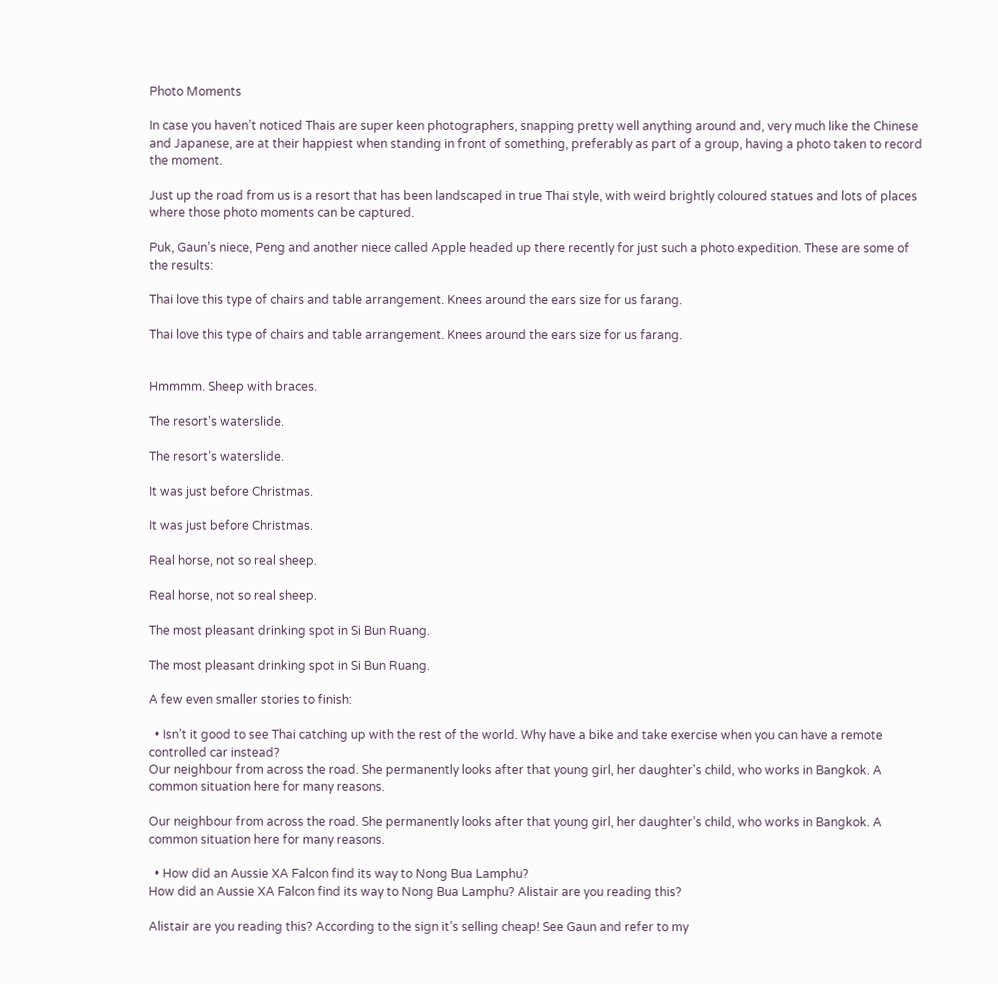Photo Moments

In case you haven’t noticed Thais are super keen photographers, snapping pretty well anything around and, very much like the Chinese and Japanese, are at their happiest when standing in front of something, preferably as part of a group, having a photo taken to record the moment.

Just up the road from us is a resort that has been landscaped in true Thai style, with weird brightly coloured statues and lots of places where those photo moments can be captured.

Puk, Gaun’s niece, Peng and another niece called Apple headed up there recently for just such a photo expedition. These are some of the results:

Thai love this type of chairs and table arrangement. Knees around the ears size for us farang.

Thai love this type of chairs and table arrangement. Knees around the ears size for us farang.


Hmmmm. Sheep with braces.

The resort's waterslide.

The resort’s waterslide.

It was just before Christmas.

It was just before Christmas.

Real horse, not so real sheep.

Real horse, not so real sheep.

The most pleasant drinking spot in Si Bun Ruang.

The most pleasant drinking spot in Si Bun Ruang.

A few even smaller stories to finish:

  • Isn’t it good to see Thai catching up with the rest of the world. Why have a bike and take exercise when you can have a remote controlled car instead?
Our neighbour from across the road. She permanently looks after that young girl, her daughter's child, who works in Bangkok. A common situation here for many reasons.

Our neighbour from across the road. She permanently looks after that young girl, her daughter’s child, who works in Bangkok. A common situation here for many reasons.

  • How did an Aussie XA Falcon find its way to Nong Bua Lamphu?
How did an Aussie XA Falcon find its way to Nong Bua Lamphu? Alistair are you reading this?

Alistair are you reading this? According to the sign it’s selling cheap! See Gaun and refer to my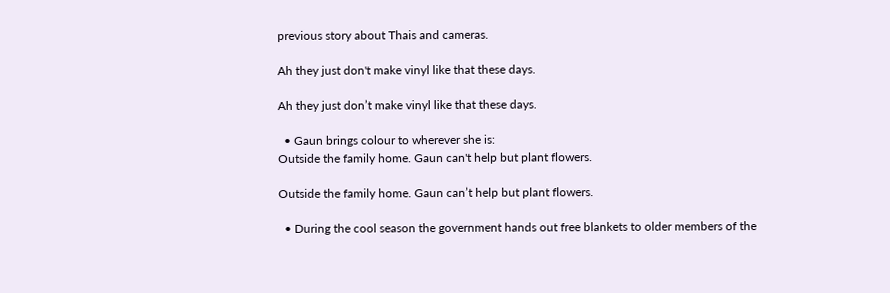previous story about Thais and cameras.

Ah they just don't make vinyl like that these days.

Ah they just don’t make vinyl like that these days.

  • Gaun brings colour to wherever she is:
Outside the family home. Gaun can't help but plant flowers.

Outside the family home. Gaun can’t help but plant flowers.

  • During the cool season the government hands out free blankets to older members of the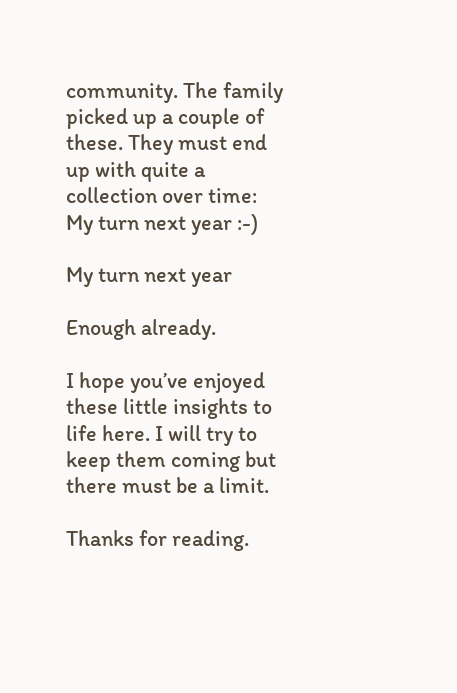community. The family picked up a couple of these. They must end up with quite a collection over time:
My turn next year :-)

My turn next year

Enough already.

I hope you’ve enjoyed these little insights to life here. I will try to keep them coming but there must be a limit.

Thanks for reading.